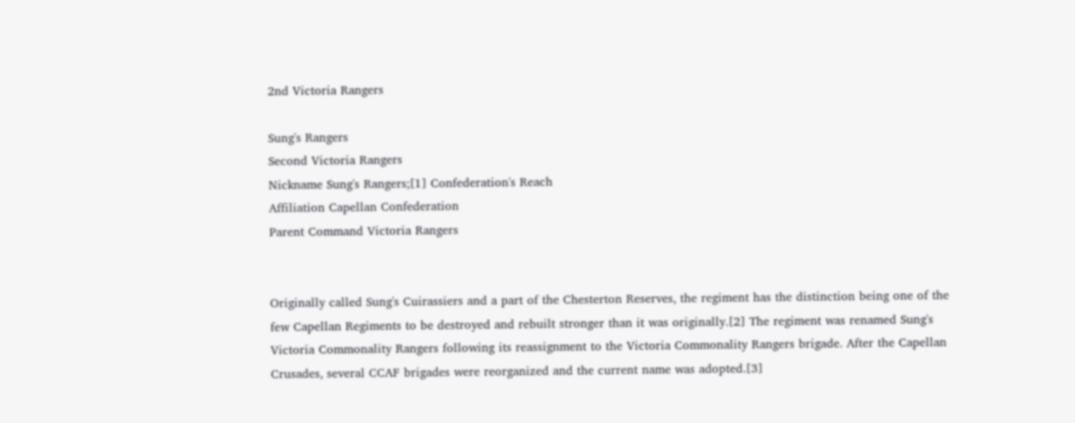2nd Victoria Rangers

Sung's Rangers
Second Victoria Rangers
Nickname Sung's Rangers;[1] Confederation's Reach
Affiliation Capellan Confederation
Parent Command Victoria Rangers


Originally called Sung's Cuirassiers and a part of the Chesterton Reserves, the regiment has the distinction being one of the few Capellan Regiments to be destroyed and rebuilt stronger than it was originally.[2] The regiment was renamed Sung's Victoria Commonality Rangers following its reassignment to the Victoria Commonality Rangers brigade. After the Capellan Crusades, several CCAF brigades were reorganized and the current name was adopted.[3]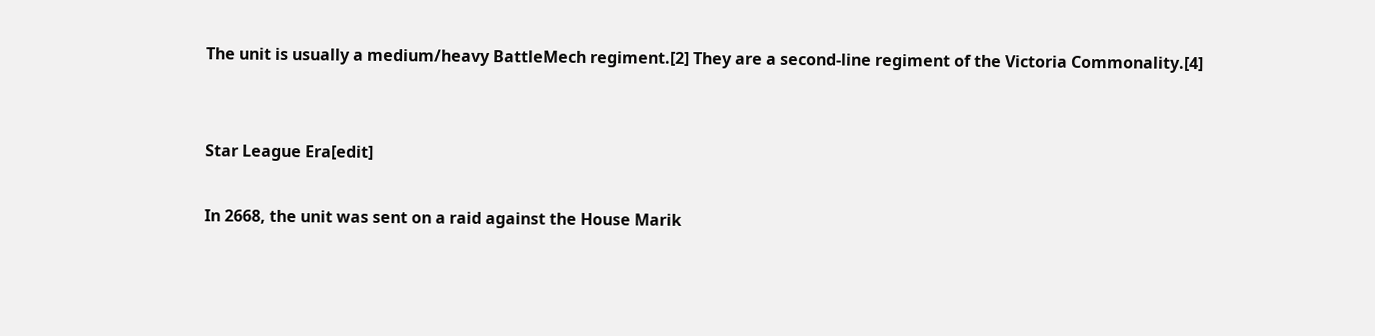The unit is usually a medium/heavy BattleMech regiment.[2] They are a second-line regiment of the Victoria Commonality.[4]


Star League Era[edit]

In 2668, the unit was sent on a raid against the House Marik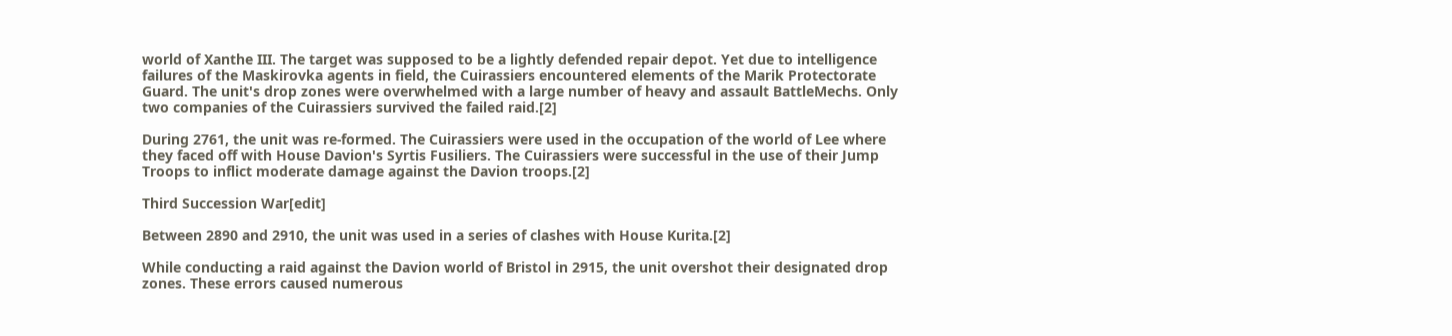world of Xanthe III. The target was supposed to be a lightly defended repair depot. Yet due to intelligence failures of the Maskirovka agents in field, the Cuirassiers encountered elements of the Marik Protectorate Guard. The unit's drop zones were overwhelmed with a large number of heavy and assault BattleMechs. Only two companies of the Cuirassiers survived the failed raid.[2]

During 2761, the unit was re-formed. The Cuirassiers were used in the occupation of the world of Lee where they faced off with House Davion's Syrtis Fusiliers. The Cuirassiers were successful in the use of their Jump Troops to inflict moderate damage against the Davion troops.[2]

Third Succession War[edit]

Between 2890 and 2910, the unit was used in a series of clashes with House Kurita.[2]

While conducting a raid against the Davion world of Bristol in 2915, the unit overshot their designated drop zones. These errors caused numerous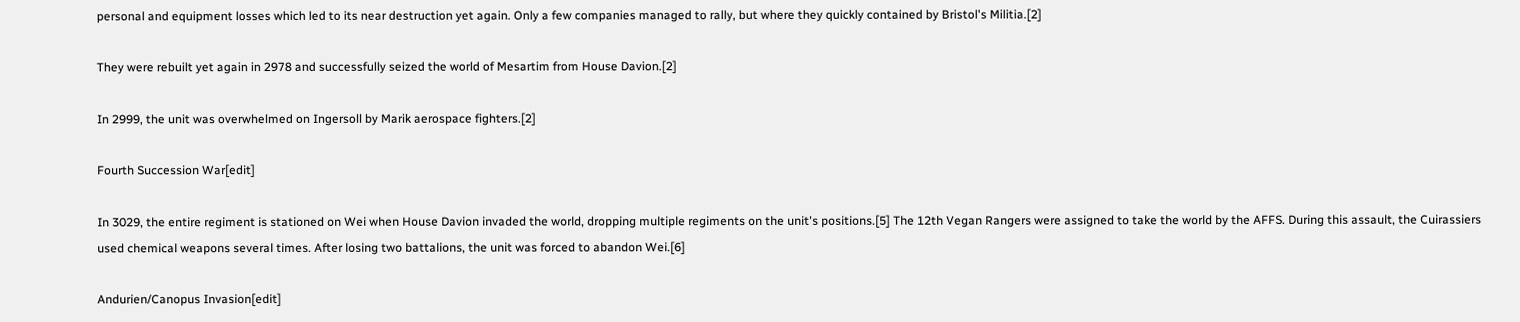personal and equipment losses which led to its near destruction yet again. Only a few companies managed to rally, but where they quickly contained by Bristol's Militia.[2]

They were rebuilt yet again in 2978 and successfully seized the world of Mesartim from House Davion.[2]

In 2999, the unit was overwhelmed on Ingersoll by Marik aerospace fighters.[2]

Fourth Succession War[edit]

In 3029, the entire regiment is stationed on Wei when House Davion invaded the world, dropping multiple regiments on the unit's positions.[5] The 12th Vegan Rangers were assigned to take the world by the AFFS. During this assault, the Cuirassiers used chemical weapons several times. After losing two battalions, the unit was forced to abandon Wei.[6]

Andurien/Canopus Invasion[edit]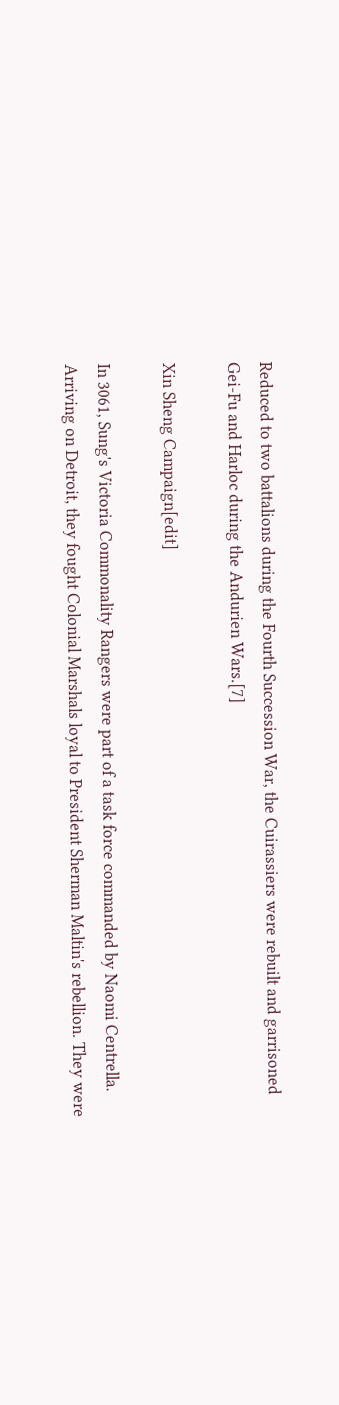Reduced to two battalions during the Fourth Succession War, the Cuirassiers were rebuilt and garrisoned Gei-Fu and Harloc during the Andurien Wars.[7]

Xin Sheng Campaign[edit]

In 3061, Sung's Victoria Commonality Rangers were part of a task force commanded by Naomi Centrella. Arriving on Detroit, they fought Colonial Marshals loyal to President Sherman Maltin's rebellion. They were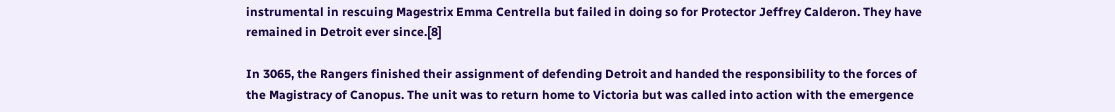instrumental in rescuing Magestrix Emma Centrella but failed in doing so for Protector Jeffrey Calderon. They have remained in Detroit ever since.[8]

In 3065, the Rangers finished their assignment of defending Detroit and handed the responsibility to the forces of the Magistracy of Canopus. The unit was to return home to Victoria but was called into action with the emergence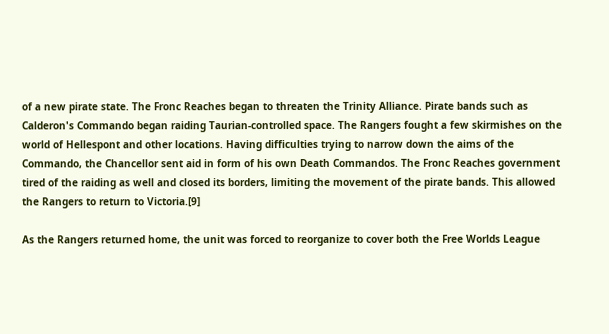of a new pirate state. The Fronc Reaches began to threaten the Trinity Alliance. Pirate bands such as Calderon's Commando began raiding Taurian-controlled space. The Rangers fought a few skirmishes on the world of Hellespont and other locations. Having difficulties trying to narrow down the aims of the Commando, the Chancellor sent aid in form of his own Death Commandos. The Fronc Reaches government tired of the raiding as well and closed its borders, limiting the movement of the pirate bands. This allowed the Rangers to return to Victoria.[9]

As the Rangers returned home, the unit was forced to reorganize to cover both the Free Worlds League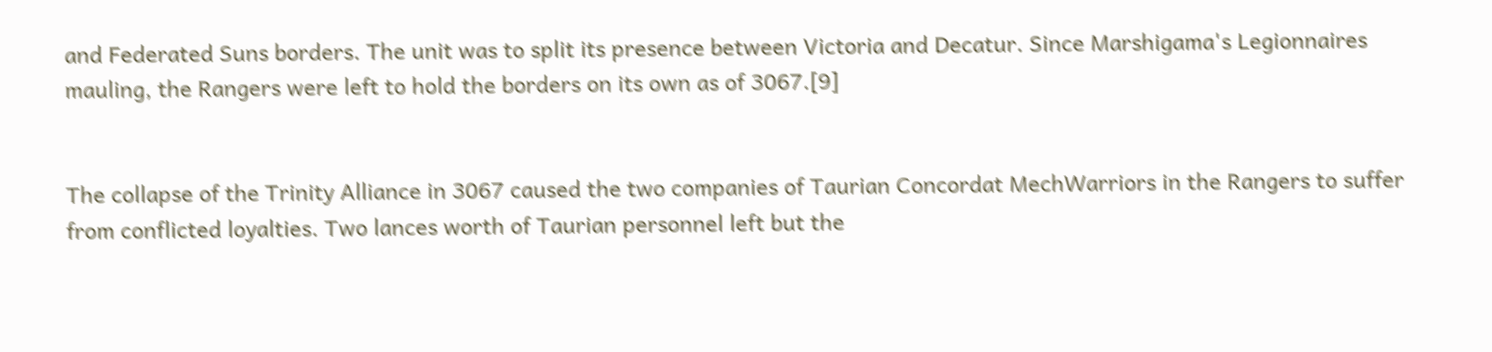and Federated Suns borders. The unit was to split its presence between Victoria and Decatur. Since Marshigama's Legionnaires mauling, the Rangers were left to hold the borders on its own as of 3067.[9]


The collapse of the Trinity Alliance in 3067 caused the two companies of Taurian Concordat MechWarriors in the Rangers to suffer from conflicted loyalties. Two lances worth of Taurian personnel left but the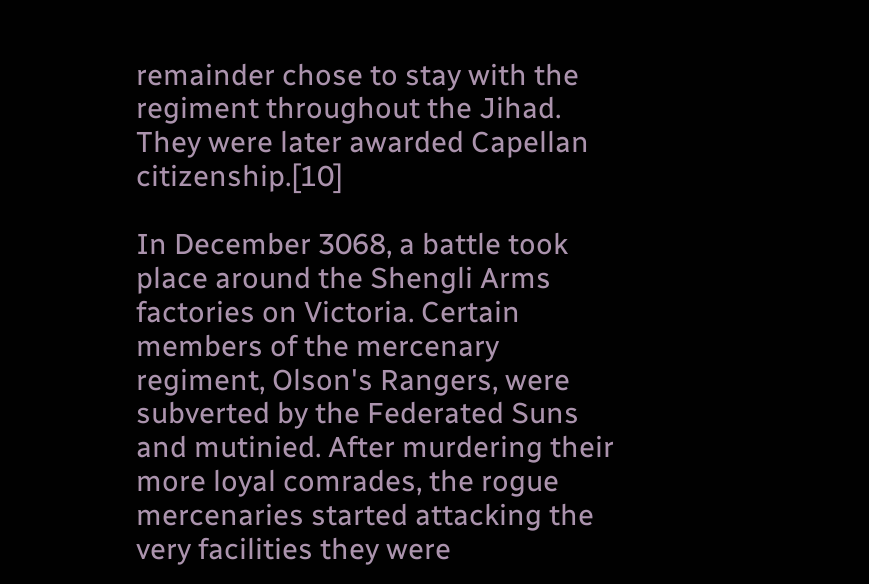remainder chose to stay with the regiment throughout the Jihad. They were later awarded Capellan citizenship.[10]

In December 3068, a battle took place around the Shengli Arms factories on Victoria. Certain members of the mercenary regiment, Olson's Rangers, were subverted by the Federated Suns and mutinied. After murdering their more loyal comrades, the rogue mercenaries started attacking the very facilities they were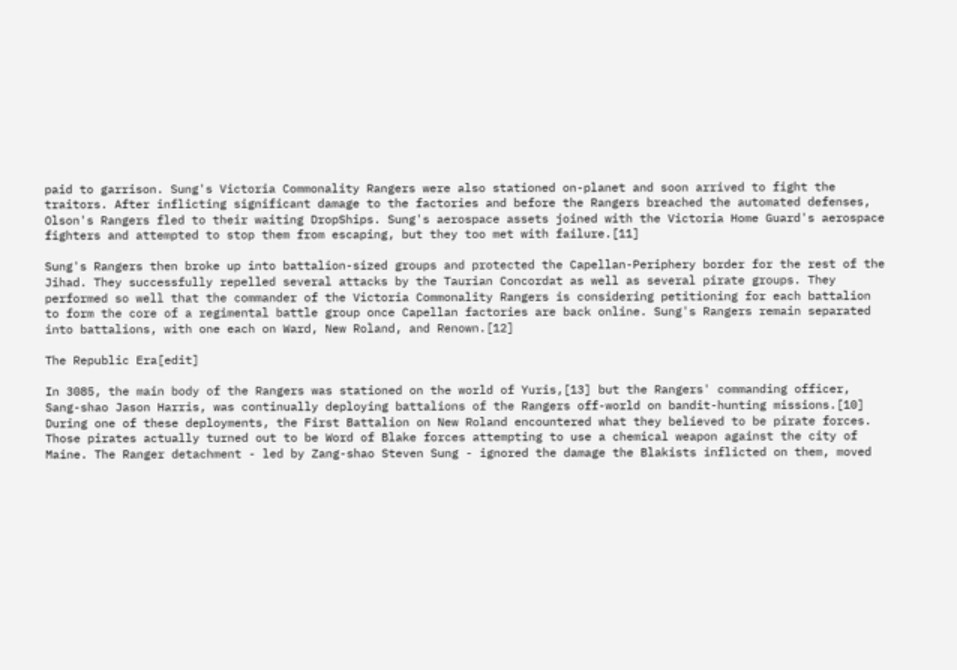paid to garrison. Sung's Victoria Commonality Rangers were also stationed on-planet and soon arrived to fight the traitors. After inflicting significant damage to the factories and before the Rangers breached the automated defenses, Olson's Rangers fled to their waiting DropShips. Sung's aerospace assets joined with the Victoria Home Guard's aerospace fighters and attempted to stop them from escaping, but they too met with failure.[11]

Sung's Rangers then broke up into battalion-sized groups and protected the Capellan-Periphery border for the rest of the Jihad. They successfully repelled several attacks by the Taurian Concordat as well as several pirate groups. They performed so well that the commander of the Victoria Commonality Rangers is considering petitioning for each battalion to form the core of a regimental battle group once Capellan factories are back online. Sung's Rangers remain separated into battalions, with one each on Ward, New Roland, and Renown.[12]

The Republic Era[edit]

In 3085, the main body of the Rangers was stationed on the world of Yuris,[13] but the Rangers' commanding officer, Sang-shao Jason Harris, was continually deploying battalions of the Rangers off-world on bandit-hunting missions.[10] During one of these deployments, the First Battalion on New Roland encountered what they believed to be pirate forces. Those pirates actually turned out to be Word of Blake forces attempting to use a chemical weapon against the city of Maine. The Ranger detachment - led by Zang-shao Steven Sung - ignored the damage the Blakists inflicted on them, moved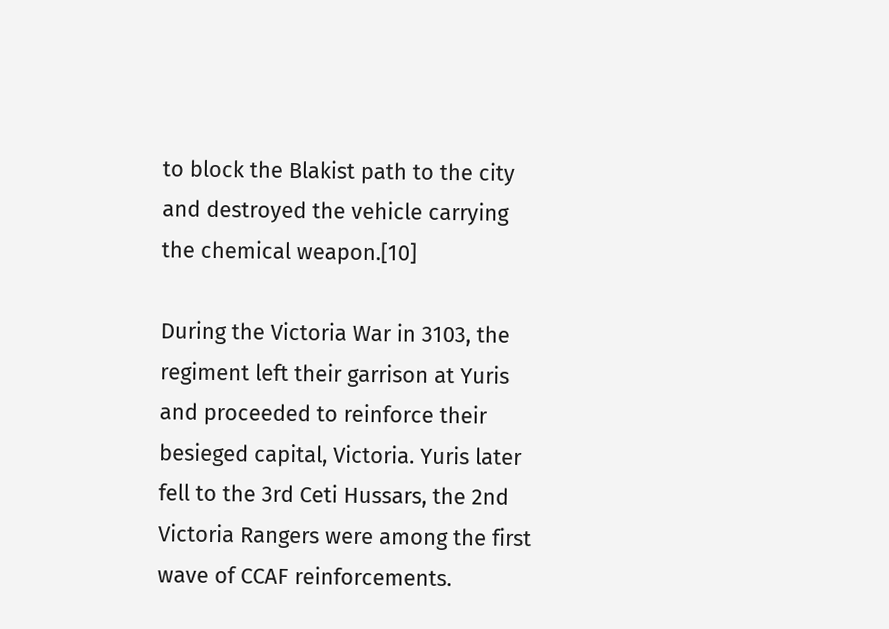to block the Blakist path to the city and destroyed the vehicle carrying the chemical weapon.[10]

During the Victoria War in 3103, the regiment left their garrison at Yuris and proceeded to reinforce their besieged capital, Victoria. Yuris later fell to the 3rd Ceti Hussars, the 2nd Victoria Rangers were among the first wave of CCAF reinforcements.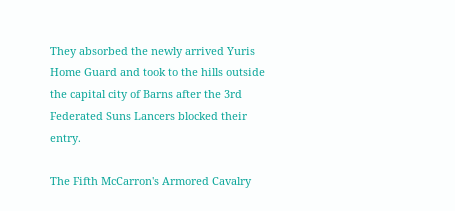They absorbed the newly arrived Yuris Home Guard and took to the hills outside the capital city of Barns after the 3rd Federated Suns Lancers blocked their entry.

The Fifth McCarron's Armored Cavalry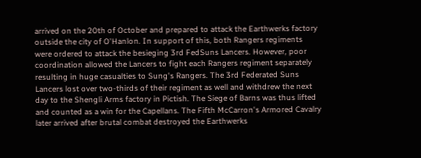arrived on the 20th of October and prepared to attack the Earthwerks factory outside the city of O'Hanlon. In support of this, both Rangers regiments were ordered to attack the besieging 3rd FedSuns Lancers. However, poor coordination allowed the Lancers to fight each Rangers regiment separately resulting in huge casualties to Sung's Rangers. The 3rd Federated Suns Lancers lost over two-thirds of their regiment as well and withdrew the next day to the Shengli Arms factory in Pictish. The Siege of Barns was thus lifted and counted as a win for the Capellans. The Fifth McCarron's Armored Cavalry later arrived after brutal combat destroyed the Earthwerks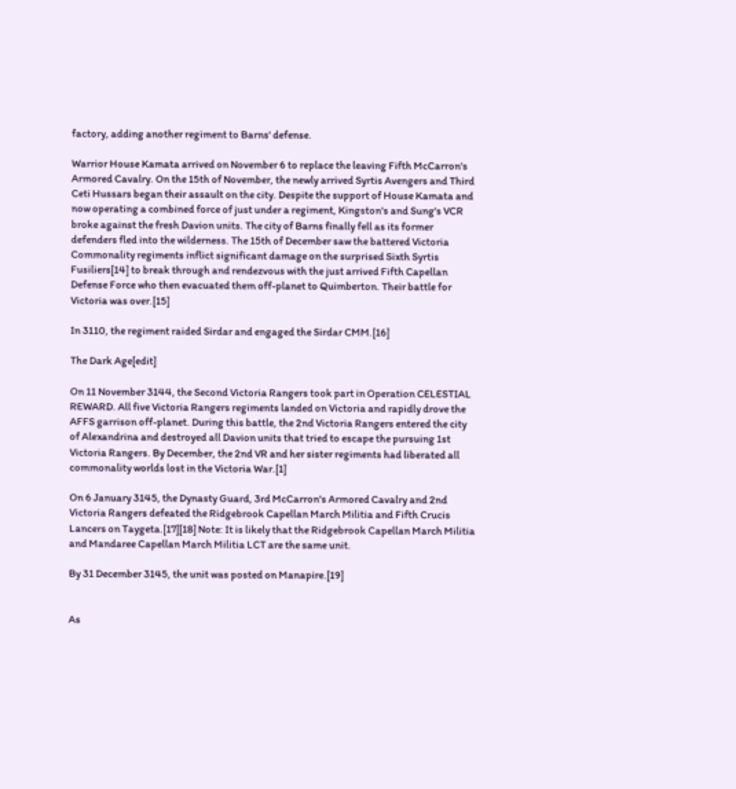factory, adding another regiment to Barns' defense.

Warrior House Kamata arrived on November 6 to replace the leaving Fifth McCarron's Armored Cavalry. On the 15th of November, the newly arrived Syrtis Avengers and Third Ceti Hussars began their assault on the city. Despite the support of House Kamata and now operating a combined force of just under a regiment, Kingston's and Sung's VCR broke against the fresh Davion units. The city of Barns finally fell as its former defenders fled into the wilderness. The 15th of December saw the battered Victoria Commonality regiments inflict significant damage on the surprised Sixth Syrtis Fusiliers[14] to break through and rendezvous with the just arrived Fifth Capellan Defense Force who then evacuated them off-planet to Quimberton. Their battle for Victoria was over.[15]

In 3110, the regiment raided Sirdar and engaged the Sirdar CMM.[16]

The Dark Age[edit]

On 11 November 3144, the Second Victoria Rangers took part in Operation CELESTIAL REWARD. All five Victoria Rangers regiments landed on Victoria and rapidly drove the AFFS garrison off-planet. During this battle, the 2nd Victoria Rangers entered the city of Alexandrina and destroyed all Davion units that tried to escape the pursuing 1st Victoria Rangers. By December, the 2nd VR and her sister regiments had liberated all commonality worlds lost in the Victoria War.[1]

On 6 January 3145, the Dynasty Guard, 3rd McCarron's Armored Cavalry and 2nd Victoria Rangers defeated the Ridgebrook Capellan March Militia and Fifth Crucis Lancers on Taygeta.[17][18] Note: It is likely that the Ridgebrook Capellan March Militia and Mandaree Capellan March Militia LCT are the same unit.

By 31 December 3145, the unit was posted on Manapire.[19]


As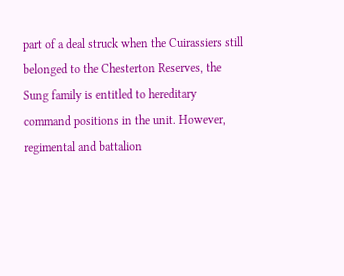part of a deal struck when the Cuirassiers still belonged to the Chesterton Reserves, the Sung family is entitled to hereditary command positions in the unit. However, regimental and battalion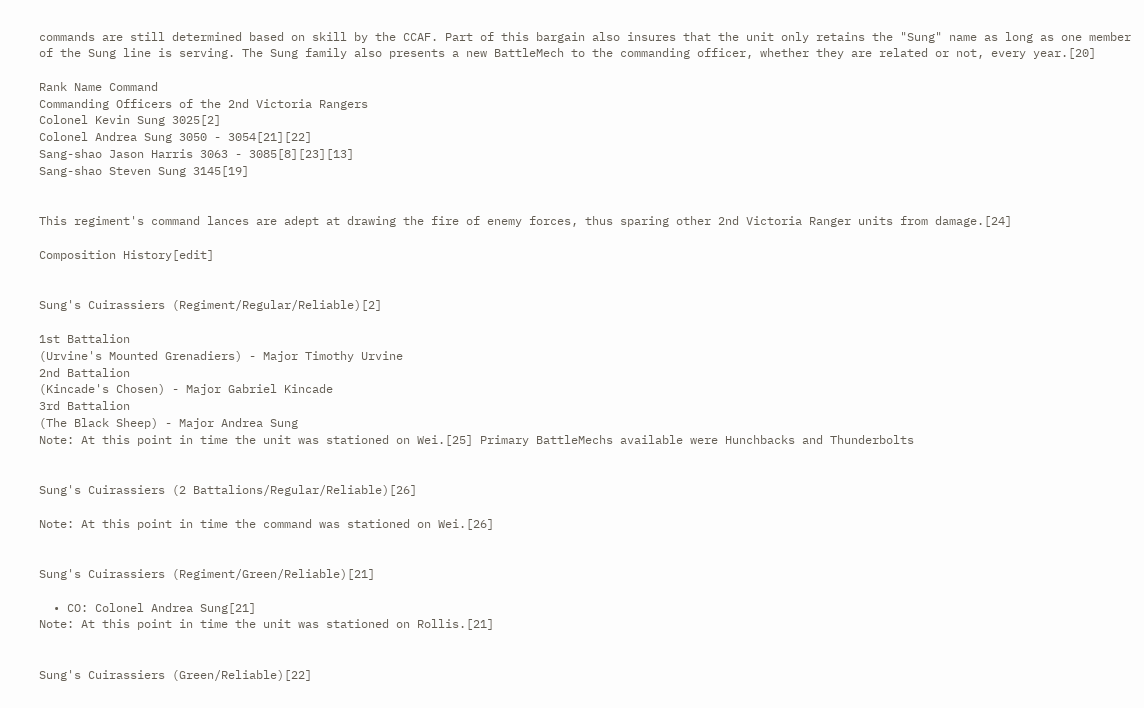commands are still determined based on skill by the CCAF. Part of this bargain also insures that the unit only retains the "Sung" name as long as one member of the Sung line is serving. The Sung family also presents a new BattleMech to the commanding officer, whether they are related or not, every year.[20]

Rank Name Command
Commanding Officers of the 2nd Victoria Rangers
Colonel Kevin Sung 3025[2]
Colonel Andrea Sung 3050 - 3054[21][22]
Sang-shao Jason Harris 3063 - 3085[8][23][13]
Sang-shao Steven Sung 3145[19]


This regiment's command lances are adept at drawing the fire of enemy forces, thus sparing other 2nd Victoria Ranger units from damage.[24]

Composition History[edit]


Sung's Cuirassiers (Regiment/Regular/Reliable)[2]

1st Battalion
(Urvine's Mounted Grenadiers) - Major Timothy Urvine
2nd Battalion
(Kincade's Chosen) - Major Gabriel Kincade
3rd Battalion
(The Black Sheep) - Major Andrea Sung
Note: At this point in time the unit was stationed on Wei.[25] Primary BattleMechs available were Hunchbacks and Thunderbolts


Sung's Cuirassiers (2 Battalions/Regular/Reliable)[26]

Note: At this point in time the command was stationed on Wei.[26]


Sung's Cuirassiers (Regiment/Green/Reliable)[21]

  • CO: Colonel Andrea Sung[21]
Note: At this point in time the unit was stationed on Rollis.[21]


Sung's Cuirassiers (Green/Reliable)[22]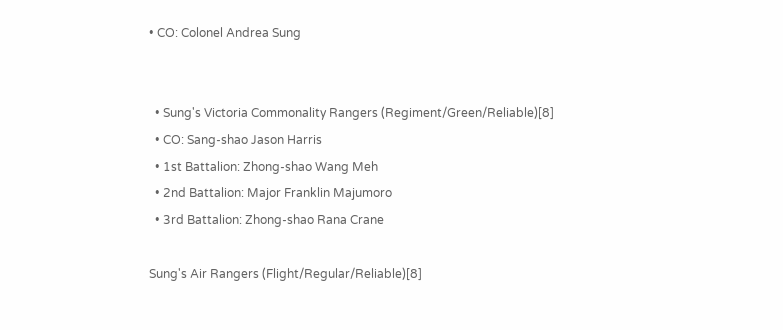• CO: Colonel Andrea Sung


  • Sung's Victoria Commonality Rangers (Regiment/Green/Reliable)[8]
  • CO: Sang-shao Jason Harris
  • 1st Battalion: Zhong-shao Wang Meh
  • 2nd Battalion: Major Franklin Majumoro
  • 3rd Battalion: Zhong-shao Rana Crane

Sung's Air Rangers (Flight/Regular/Reliable)[8]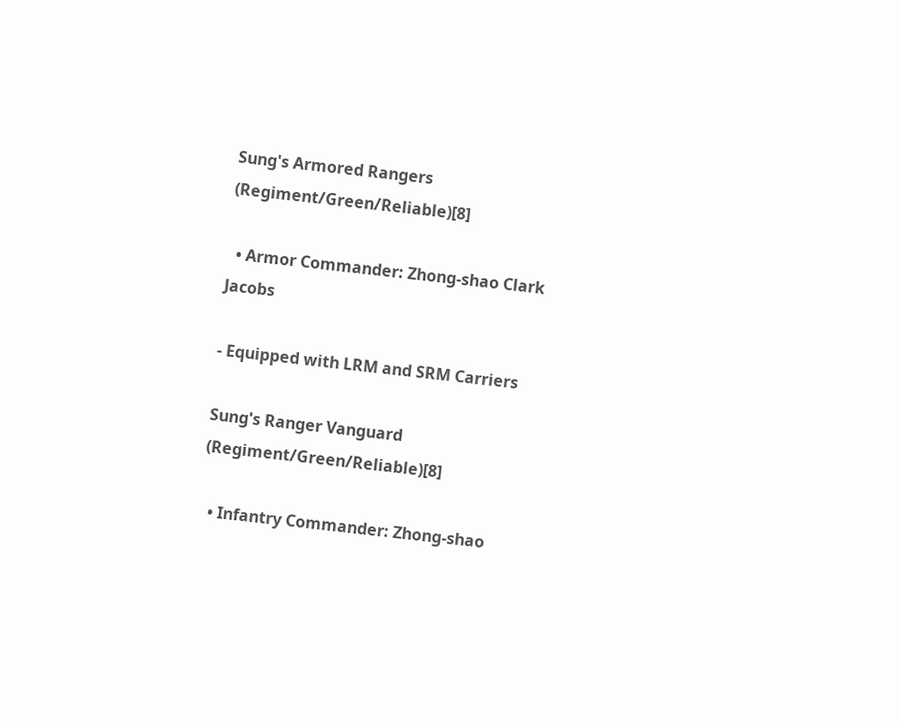Sung's Armored Rangers (Regiment/Green/Reliable)[8]

  • Armor Commander: Zhong-shao Clark Jacobs

- Equipped with LRM and SRM Carriers

Sung's Ranger Vanguard (Regiment/Green/Reliable)[8]

  • Infantry Commander: Zhong-shao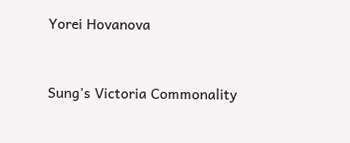Yorei Hovanova


Sung's Victoria Commonality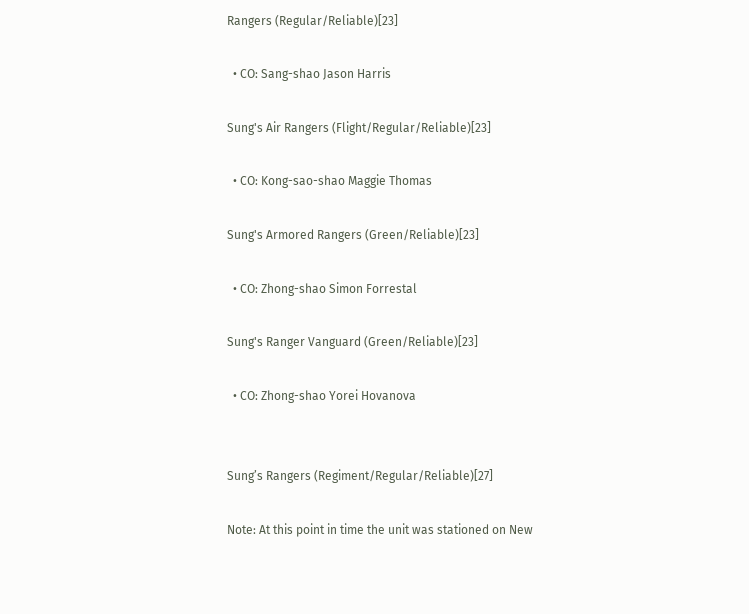Rangers (Regular/Reliable)[23]

  • CO: Sang-shao Jason Harris

Sung's Air Rangers (Flight/Regular/Reliable)[23]

  • CO: Kong-sao-shao Maggie Thomas

Sung's Armored Rangers (Green/Reliable)[23]

  • CO: Zhong-shao Simon Forrestal

Sung's Ranger Vanguard (Green/Reliable)[23]

  • CO: Zhong-shao Yorei Hovanova


Sung’s Rangers (Regiment/Regular/Reliable)[27]

Note: At this point in time the unit was stationed on New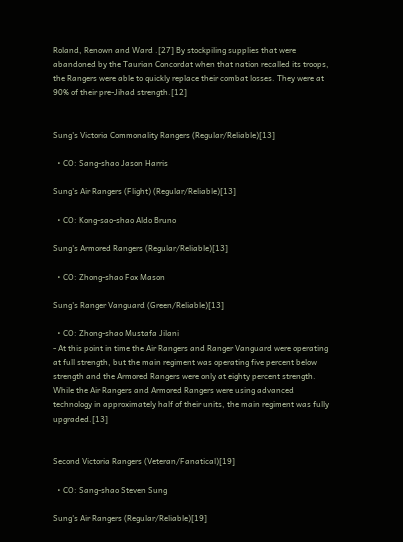Roland, Renown and Ward .[27] By stockpiling supplies that were abandoned by the Taurian Concordat when that nation recalled its troops, the Rangers were able to quickly replace their combat losses. They were at 90% of their pre-Jihad strength.[12]


Sung's Victoria Commonality Rangers (Regular/Reliable)[13]

  • CO: Sang-shao Jason Harris

Sung's Air Rangers (Flight) (Regular/Reliable)[13]

  • CO: Kong-sao-shao Aldo Bruno

Sung's Armored Rangers (Regular/Reliable)[13]

  • CO: Zhong-shao Fox Mason

Sung's Ranger Vanguard (Green/Reliable)[13]

  • CO: Zhong-shao Mustafa Jilani
- At this point in time the Air Rangers and Ranger Vanguard were operating at full strength, but the main regiment was operating five percent below strength and the Armored Rangers were only at eighty percent strength. While the Air Rangers and Armored Rangers were using advanced technology in approximately half of their units, the main regiment was fully upgraded.[13]


Second Victoria Rangers (Veteran/Fanatical)[19]

  • CO: Sang-shao Steven Sung

Sung's Air Rangers (Regular/Reliable)[19]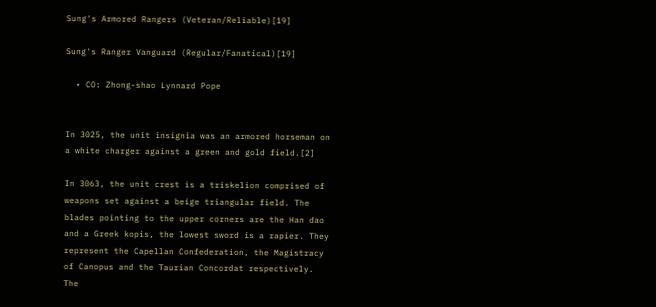Sung's Armored Rangers (Veteran/Reliable)[19]

Sung's Ranger Vanguard (Regular/Fanatical)[19]

  • CO: Zhong-shao Lynnard Pope


In 3025, the unit insignia was an armored horseman on a white charger against a green and gold field.[2]

In 3063, the unit crest is a triskelion comprised of weapons set against a beige triangular field. The blades pointing to the upper corners are the Han dao and a Greek kopis, the lowest sword is a rapier. They represent the Capellan Confederation, the Magistracy of Canopus and the Taurian Concordat respectively. The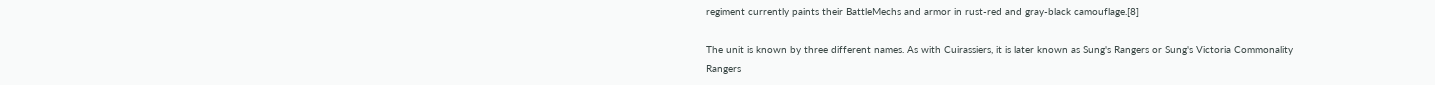regiment currently paints their BattleMechs and armor in rust-red and gray-black camouflage.[8]

The unit is known by three different names. As with Cuirassiers, it is later known as Sung's Rangers or Sung's Victoria Commonality Rangers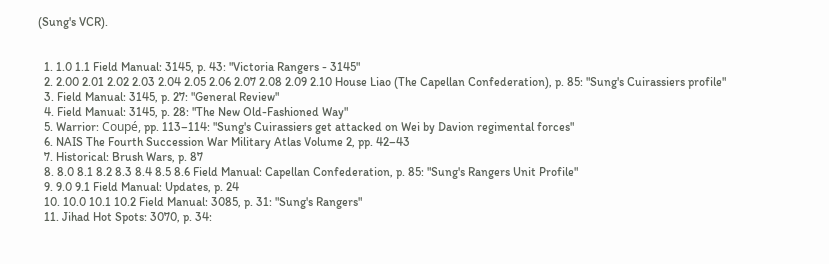(Sung's VCR).


  1. 1.0 1.1 Field Manual: 3145, p. 43: "Victoria Rangers - 3145"
  2. 2.00 2.01 2.02 2.03 2.04 2.05 2.06 2.07 2.08 2.09 2.10 House Liao (The Capellan Confederation), p. 85: "Sung's Cuirassiers profile"
  3. Field Manual: 3145, p. 27: "General Review"
  4. Field Manual: 3145, p. 28: "The New Old-Fashioned Way"
  5. Warrior: Coupé, pp. 113–114: "Sung's Cuirassiers get attacked on Wei by Davion regimental forces"
  6. NAIS The Fourth Succession War Military Atlas Volume 2, pp. 42–43
  7. Historical: Brush Wars, p. 87
  8. 8.0 8.1 8.2 8.3 8.4 8.5 8.6 Field Manual: Capellan Confederation, p. 85: "Sung's Rangers Unit Profile"
  9. 9.0 9.1 Field Manual: Updates, p. 24
  10. 10.0 10.1 10.2 Field Manual: 3085, p. 31: "Sung's Rangers"
  11. Jihad Hot Spots: 3070, p. 34: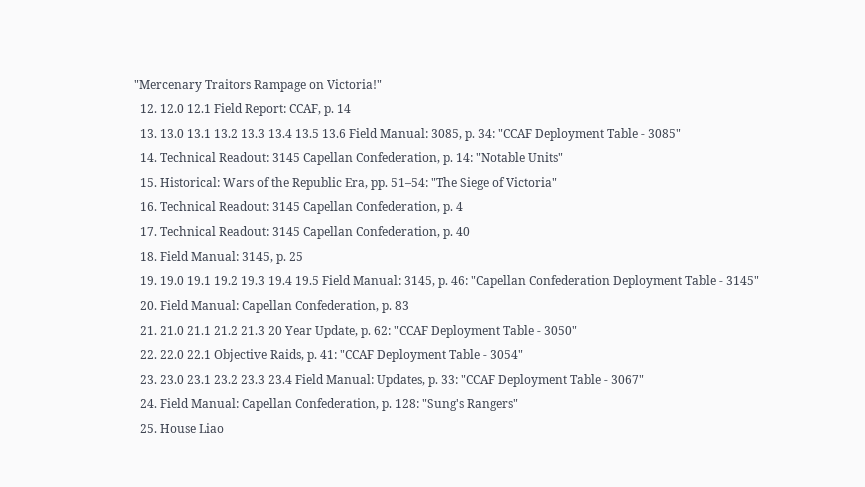"Mercenary Traitors Rampage on Victoria!"
  12. 12.0 12.1 Field Report: CCAF, p. 14
  13. 13.0 13.1 13.2 13.3 13.4 13.5 13.6 Field Manual: 3085, p. 34: "CCAF Deployment Table - 3085"
  14. Technical Readout: 3145 Capellan Confederation, p. 14: "Notable Units"
  15. Historical: Wars of the Republic Era, pp. 51–54: "The Siege of Victoria"
  16. Technical Readout: 3145 Capellan Confederation, p. 4
  17. Technical Readout: 3145 Capellan Confederation, p. 40
  18. Field Manual: 3145, p. 25
  19. 19.0 19.1 19.2 19.3 19.4 19.5 Field Manual: 3145, p. 46: "Capellan Confederation Deployment Table - 3145"
  20. Field Manual: Capellan Confederation, p. 83
  21. 21.0 21.1 21.2 21.3 20 Year Update, p. 62: "CCAF Deployment Table - 3050"
  22. 22.0 22.1 Objective Raids, p. 41: "CCAF Deployment Table - 3054"
  23. 23.0 23.1 23.2 23.3 23.4 Field Manual: Updates, p. 33: "CCAF Deployment Table - 3067"
  24. Field Manual: Capellan Confederation, p. 128: "Sung's Rangers"
  25. House Liao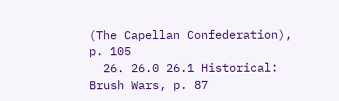(The Capellan Confederation), p. 105
  26. 26.0 26.1 Historical: Brush Wars, p. 87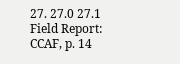27. 27.0 27.1 Field Report: CCAF, p. 14